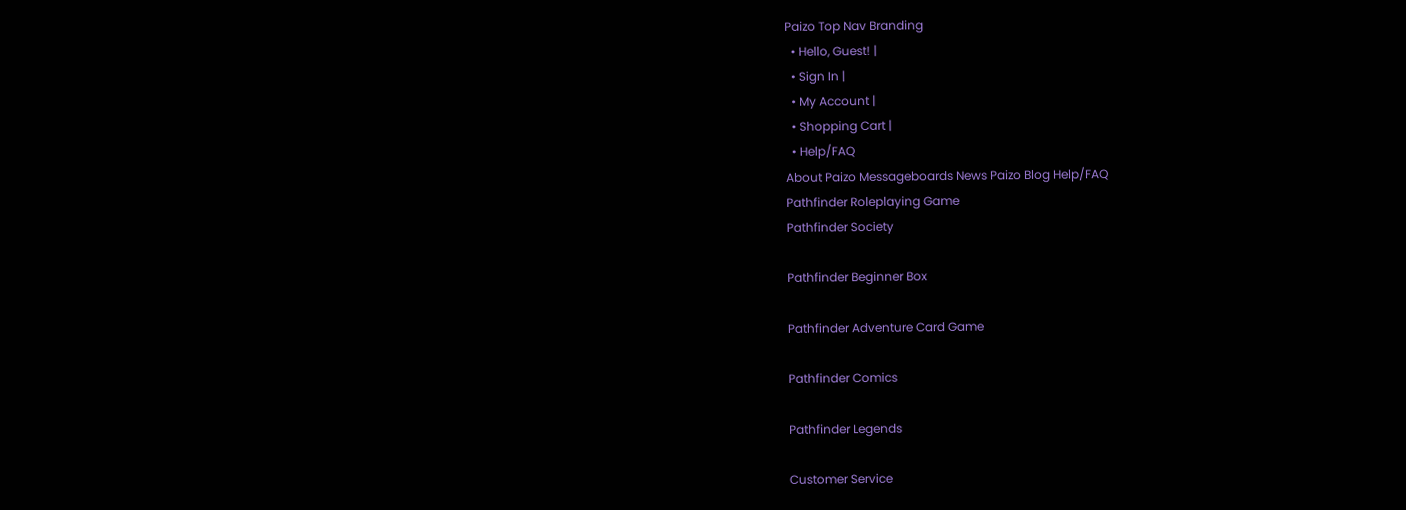Paizo Top Nav Branding
  • Hello, Guest! |
  • Sign In |
  • My Account |
  • Shopping Cart |
  • Help/FAQ
About Paizo Messageboards News Paizo Blog Help/FAQ
Pathfinder Roleplaying Game
Pathfinder Society

Pathfinder Beginner Box

Pathfinder Adventure Card Game

Pathfinder Comics

Pathfinder Legends

Customer Service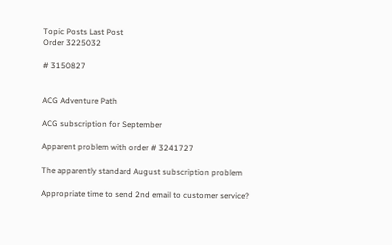Topic Posts Last Post
Order 3225032

# 3150827


ACG Adventure Path

ACG subscription for September

Apparent problem with order # 3241727

The apparently standard August subscription problem

Appropriate time to send 2nd email to customer service?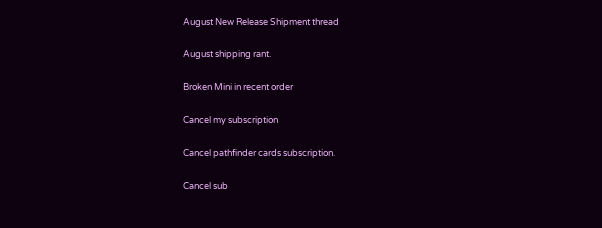August New Release Shipment thread

August shipping rant.

Broken Mini in recent order

Cancel my subscription

Cancel pathfinder cards subscription.

Cancel sub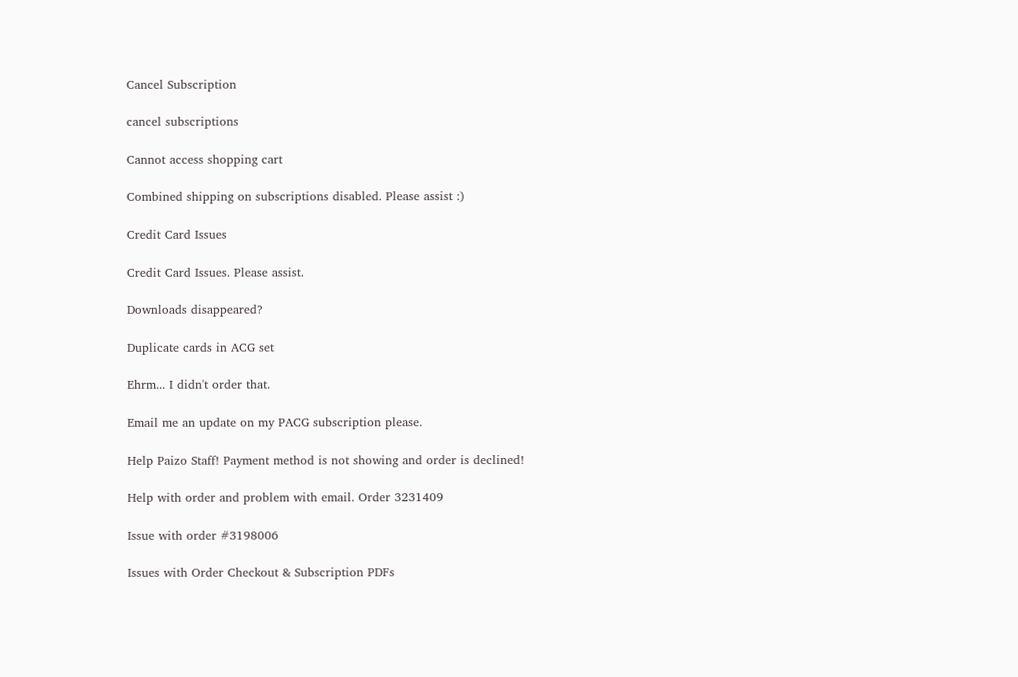Cancel Subscription

cancel subscriptions

Cannot access shopping cart

Combined shipping on subscriptions disabled. Please assist :)

Credit Card Issues

Credit Card Issues. Please assist.

Downloads disappeared?

Duplicate cards in ACG set

Ehrm... I didn't order that.

Email me an update on my PACG subscription please.

Help Paizo Staff! Payment method is not showing and order is declined!

Help with order and problem with email. Order 3231409

Issue with order #3198006

Issues with Order Checkout & Subscription PDFs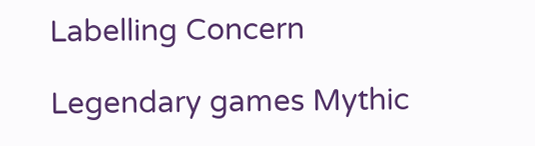Labelling Concern

Legendary games Mythic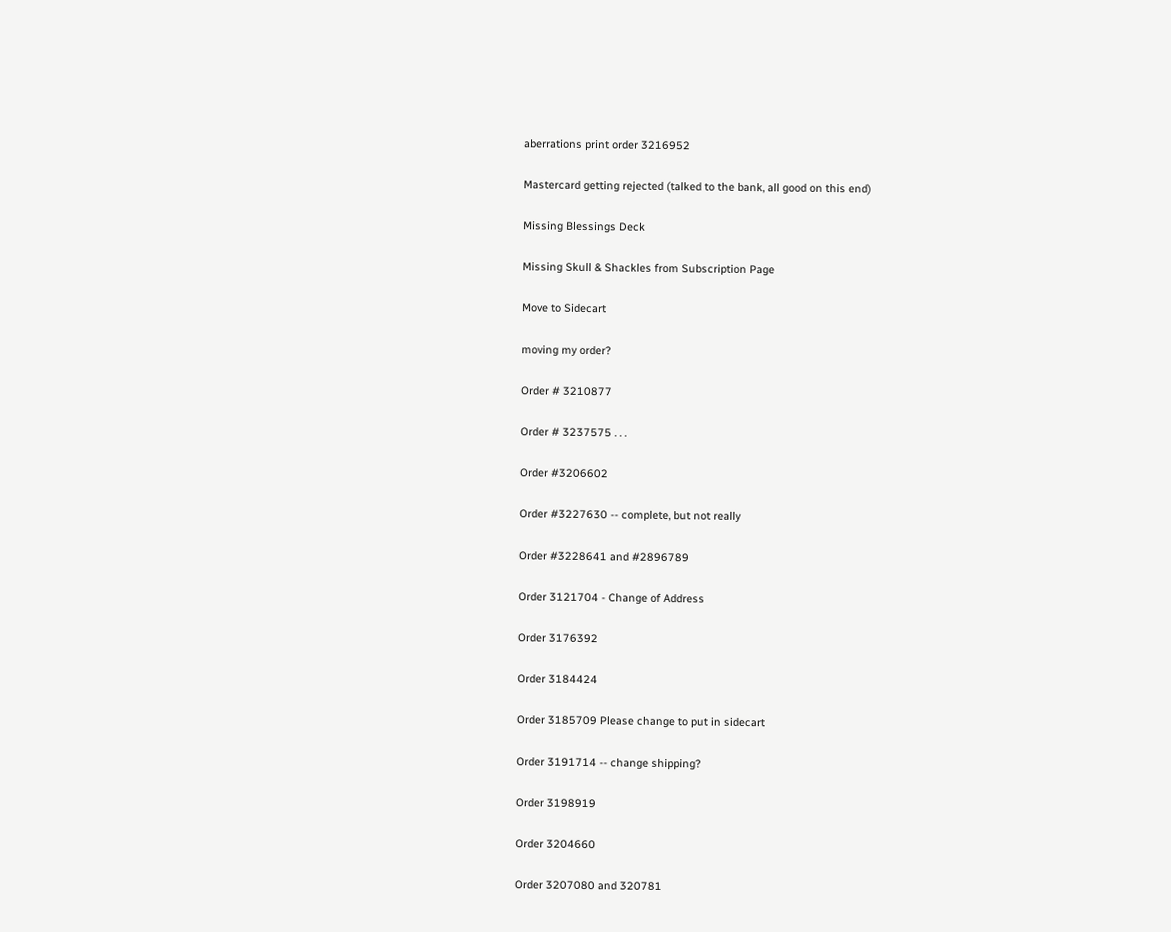aberrations print order 3216952

Mastercard getting rejected (talked to the bank, all good on this end)

Missing Blessings Deck

Missing Skull & Shackles from Subscription Page

Move to Sidecart

moving my order?

Order # 3210877

Order # 3237575 . . .

Order #3206602

Order #3227630 -- complete, but not really

Order #3228641 and #2896789

Order 3121704 - Change of Address

Order 3176392

Order 3184424

Order 3185709 Please change to put in sidecart

Order 3191714 -- change shipping?

Order 3198919

Order 3204660

Order 3207080 and 320781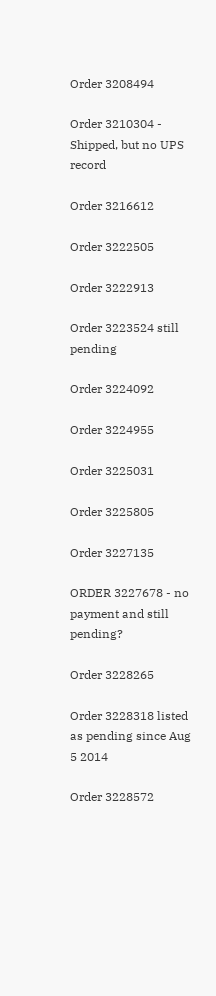Order 3208494

Order 3210304 - Shipped, but no UPS record

Order 3216612

Order 3222505

Order 3222913

Order 3223524 still pending

Order 3224092

Order 3224955

Order 3225031

Order 3225805

Order 3227135

ORDER 3227678 - no payment and still pending?

Order 3228265

Order 3228318 listed as pending since Aug 5 2014

Order 3228572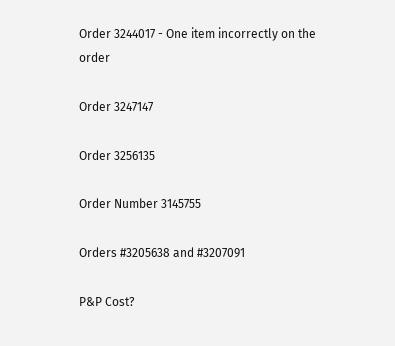Order 3244017 - One item incorrectly on the order

Order 3247147

Order 3256135

Order Number 3145755

Orders #3205638 and #3207091

P&P Cost?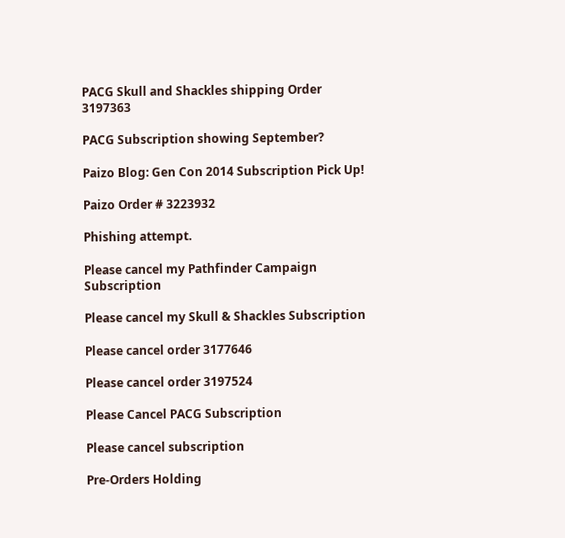PACG Skull and Shackles shipping Order 3197363

PACG Subscription showing September?

Paizo Blog: Gen Con 2014 Subscription Pick Up!

Paizo Order # 3223932

Phishing attempt.

Please cancel my Pathfinder Campaign Subscription

Please cancel my Skull & Shackles Subscription

Please cancel order 3177646

Please cancel order 3197524

Please Cancel PACG Subscription

Please cancel subscription

Pre-Orders Holding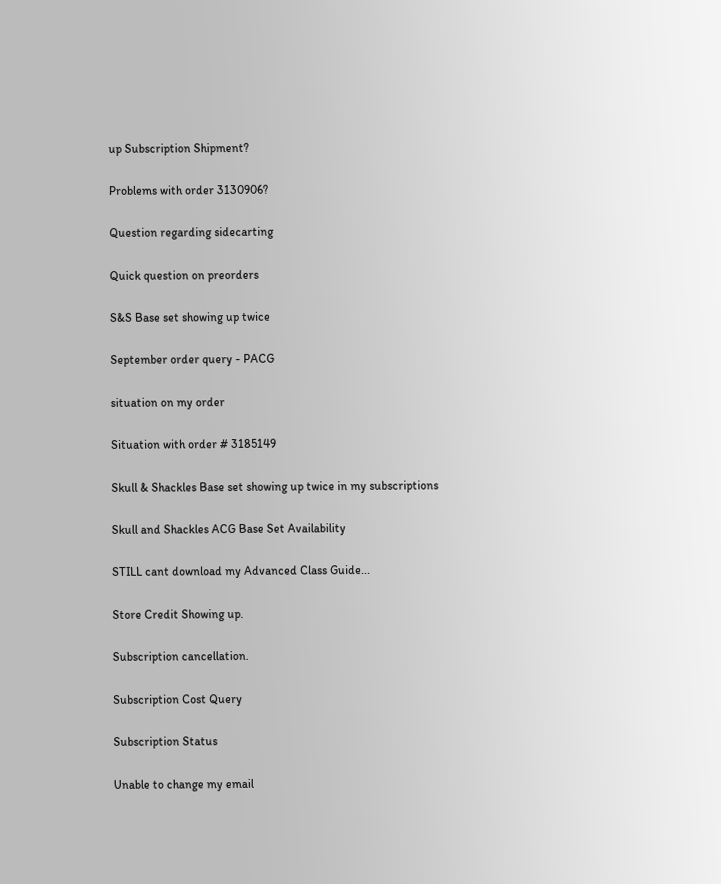up Subscription Shipment?

Problems with order 3130906?

Question regarding sidecarting

Quick question on preorders

S&S Base set showing up twice

September order query - PACG

situation on my order

Situation with order # 3185149

Skull & Shackles Base set showing up twice in my subscriptions

Skull and Shackles ACG Base Set Availability

STILL cant download my Advanced Class Guide...

Store Credit Showing up.

Subscription cancellation.

Subscription Cost Query

Subscription Status

Unable to change my email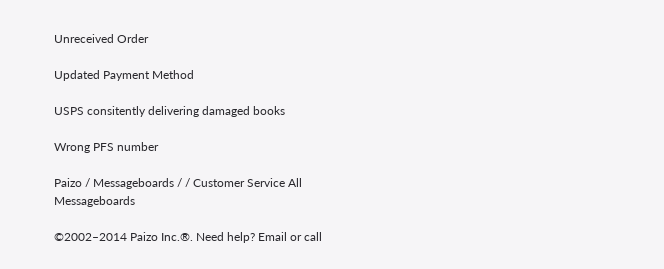Unreceived Order

Updated Payment Method

USPS consitently delivering damaged books

Wrong PFS number

Paizo / Messageboards / / Customer Service All Messageboards

©2002–2014 Paizo Inc.®. Need help? Email or call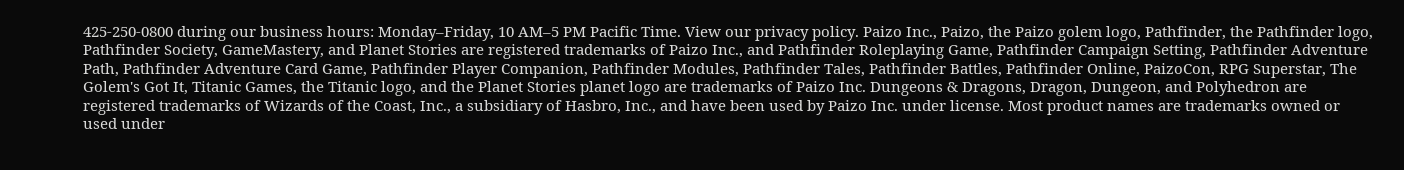425-250-0800 during our business hours: Monday–Friday, 10 AM–5 PM Pacific Time. View our privacy policy. Paizo Inc., Paizo, the Paizo golem logo, Pathfinder, the Pathfinder logo, Pathfinder Society, GameMastery, and Planet Stories are registered trademarks of Paizo Inc., and Pathfinder Roleplaying Game, Pathfinder Campaign Setting, Pathfinder Adventure Path, Pathfinder Adventure Card Game, Pathfinder Player Companion, Pathfinder Modules, Pathfinder Tales, Pathfinder Battles, Pathfinder Online, PaizoCon, RPG Superstar, The Golem's Got It, Titanic Games, the Titanic logo, and the Planet Stories planet logo are trademarks of Paizo Inc. Dungeons & Dragons, Dragon, Dungeon, and Polyhedron are registered trademarks of Wizards of the Coast, Inc., a subsidiary of Hasbro, Inc., and have been used by Paizo Inc. under license. Most product names are trademarks owned or used under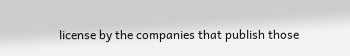license by the companies that publish those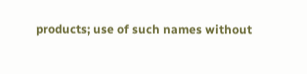products; use of such names without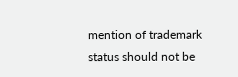mention of trademark status should not be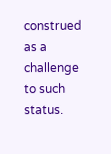construed as a challenge to such status.